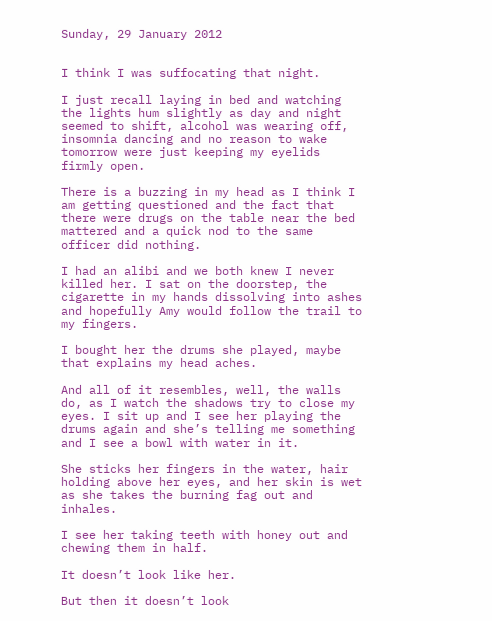Sunday, 29 January 2012


I think I was suffocating that night.

I just recall laying in bed and watching the lights hum slightly as day and night seemed to shift, alcohol was wearing off, insomnia dancing and no reason to wake tomorrow were just keeping my eyelids firmly open.

There is a buzzing in my head as I think I am getting questioned and the fact that there were drugs on the table near the bed mattered and a quick nod to the same officer did nothing.

I had an alibi and we both knew I never killed her. I sat on the doorstep, the cigarette in my hands dissolving into ashes and hopefully Amy would follow the trail to my fingers.

I bought her the drums she played, maybe that explains my head aches.

And all of it resembles, well, the walls do, as I watch the shadows try to close my eyes. I sit up and I see her playing the drums again and she’s telling me something and I see a bowl with water in it.

She sticks her fingers in the water, hair holding above her eyes, and her skin is wet as she takes the burning fag out and inhales.

I see her taking teeth with honey out and chewing them in half.

It doesn’t look like her.

But then it doesn’t look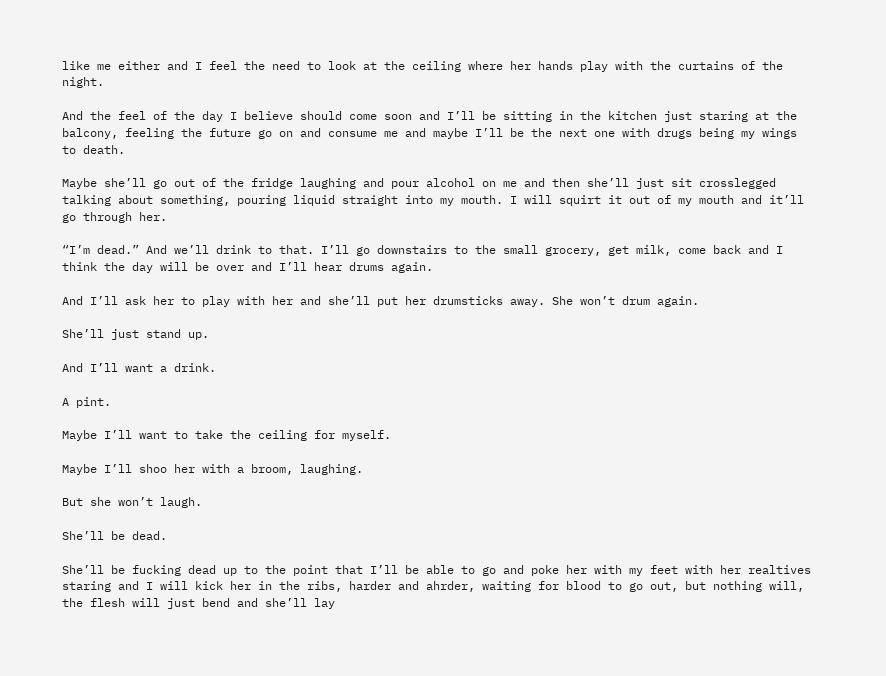like me either and I feel the need to look at the ceiling where her hands play with the curtains of the night.

And the feel of the day I believe should come soon and I’ll be sitting in the kitchen just staring at the balcony, feeling the future go on and consume me and maybe I’ll be the next one with drugs being my wings to death.

Maybe she’ll go out of the fridge laughing and pour alcohol on me and then she’ll just sit crosslegged talking about something, pouring liquid straight into my mouth. I will squirt it out of my mouth and it’ll go through her.

“I’m dead.” And we’ll drink to that. I’ll go downstairs to the small grocery, get milk, come back and I think the day will be over and I’ll hear drums again.

And I’ll ask her to play with her and she’ll put her drumsticks away. She won’t drum again.

She’ll just stand up.

And I’ll want a drink.

A pint.

Maybe I’ll want to take the ceiling for myself.

Maybe I’ll shoo her with a broom, laughing.

But she won’t laugh.

She’ll be dead.

She’ll be fucking dead up to the point that I’ll be able to go and poke her with my feet with her realtives staring and I will kick her in the ribs, harder and ahrder, waiting for blood to go out, but nothing will, the flesh will just bend and she’ll lay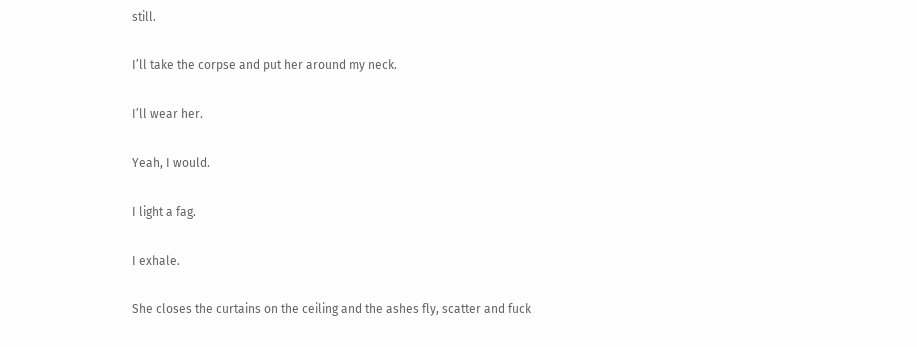still.

I’ll take the corpse and put her around my neck.

I’ll wear her.

Yeah, I would.

I light a fag.

I exhale.

She closes the curtains on the ceiling and the ashes fly, scatter and fuck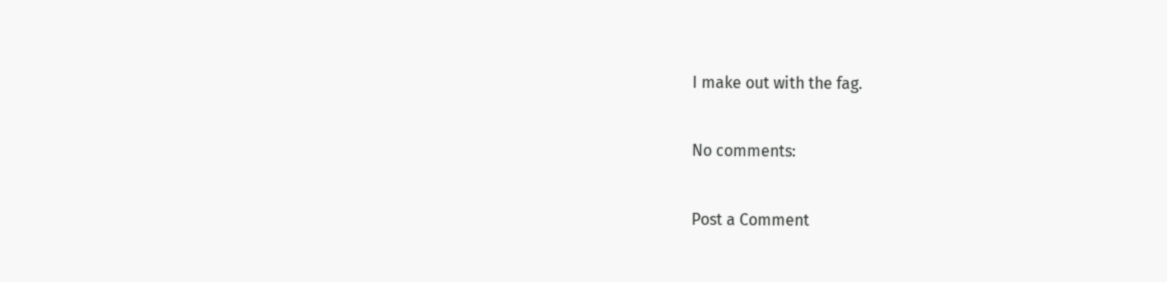I make out with the fag.

No comments:

Post a Comment